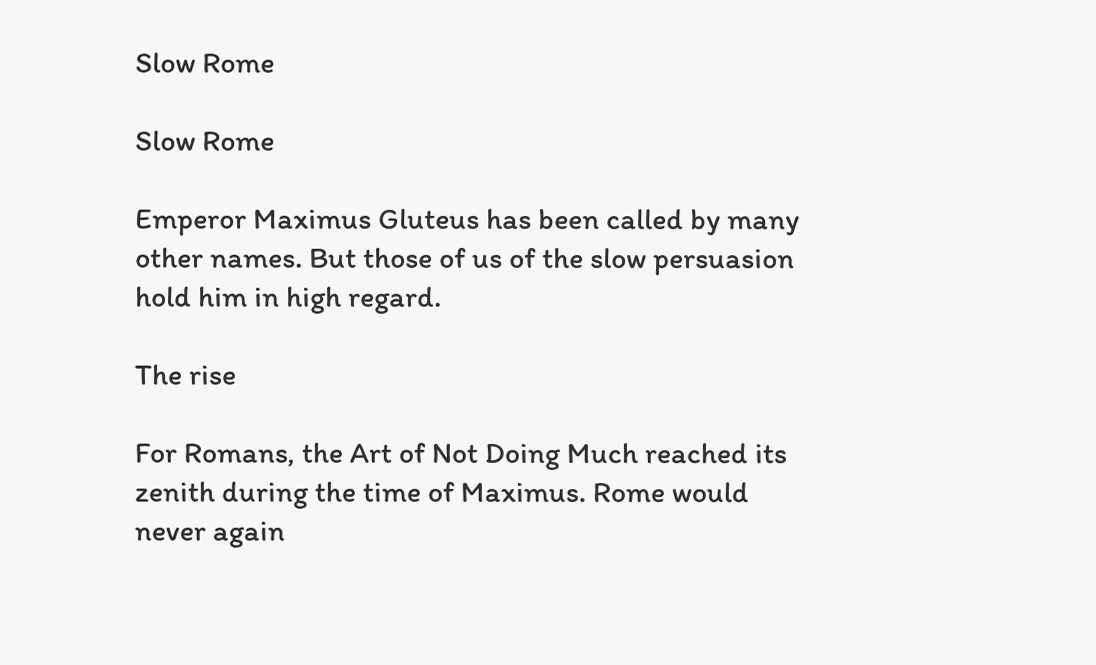Slow Rome

Slow Rome

Emperor Maximus Gluteus has been called by many other names. But those of us of the slow persuasion hold him in high regard.

The rise

For Romans, the Art of Not Doing Much reached its zenith during the time of Maximus. Rome would never again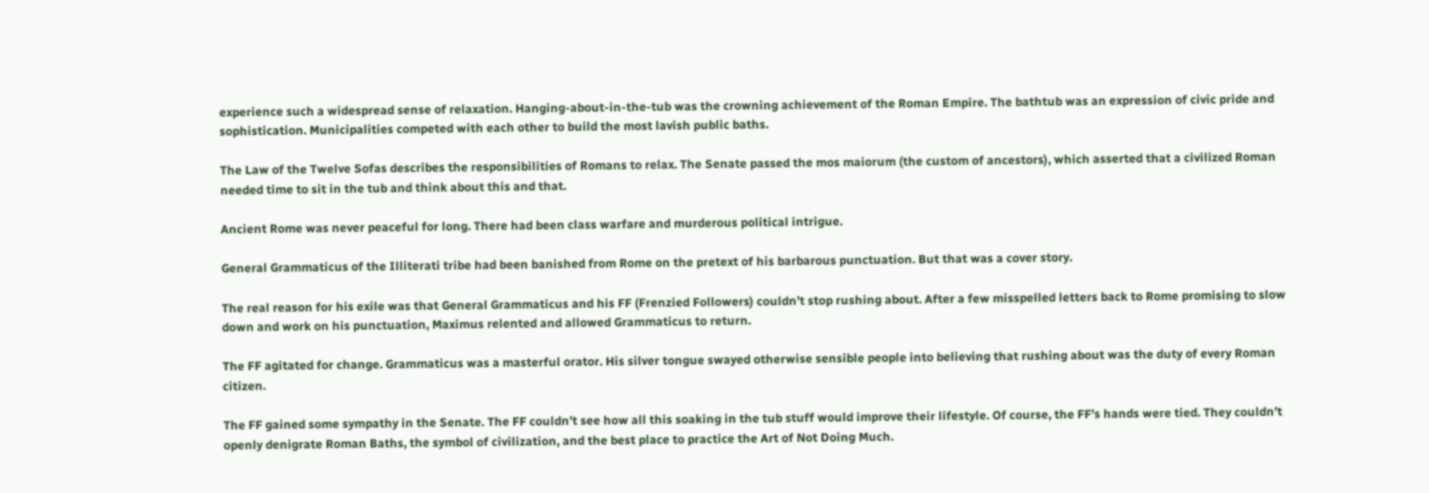experience such a widespread sense of relaxation. Hanging-about-in-the-tub was the crowning achievement of the Roman Empire. The bathtub was an expression of civic pride and sophistication. Municipalities competed with each other to build the most lavish public baths.

The Law of the Twelve Sofas describes the responsibilities of Romans to relax. The Senate passed the mos maiorum (the custom of ancestors), which asserted that a civilized Roman needed time to sit in the tub and think about this and that.

Ancient Rome was never peaceful for long. There had been class warfare and murderous political intrigue.

General Grammaticus of the Illiterati tribe had been banished from Rome on the pretext of his barbarous punctuation. But that was a cover story.

The real reason for his exile was that General Grammaticus and his FF (Frenzied Followers) couldn’t stop rushing about. After a few misspelled letters back to Rome promising to slow down and work on his punctuation, Maximus relented and allowed Grammaticus to return.

The FF agitated for change. Grammaticus was a masterful orator. His silver tongue swayed otherwise sensible people into believing that rushing about was the duty of every Roman citizen.

The FF gained some sympathy in the Senate. The FF couldn’t see how all this soaking in the tub stuff would improve their lifestyle. Of course, the FF’s hands were tied. They couldn’t openly denigrate Roman Baths, the symbol of civilization, and the best place to practice the Art of Not Doing Much.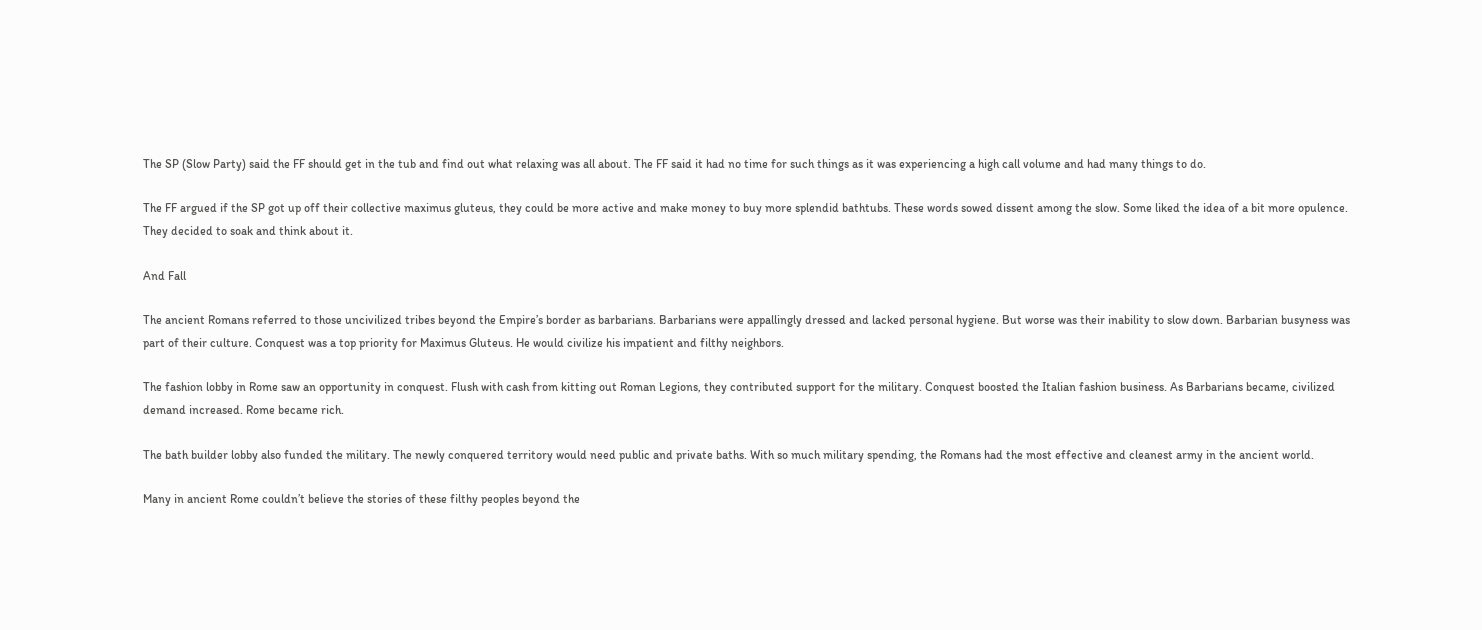The SP (Slow Party) said the FF should get in the tub and find out what relaxing was all about. The FF said it had no time for such things as it was experiencing a high call volume and had many things to do.

The FF argued if the SP got up off their collective maximus gluteus, they could be more active and make money to buy more splendid bathtubs. These words sowed dissent among the slow. Some liked the idea of a bit more opulence. They decided to soak and think about it.

And Fall

The ancient Romans referred to those uncivilized tribes beyond the Empire’s border as barbarians. Barbarians were appallingly dressed and lacked personal hygiene. But worse was their inability to slow down. Barbarian busyness was part of their culture. Conquest was a top priority for Maximus Gluteus. He would civilize his impatient and filthy neighbors.

The fashion lobby in Rome saw an opportunity in conquest. Flush with cash from kitting out Roman Legions, they contributed support for the military. Conquest boosted the Italian fashion business. As Barbarians became, civilized demand increased. Rome became rich.

The bath builder lobby also funded the military. The newly conquered territory would need public and private baths. With so much military spending, the Romans had the most effective and cleanest army in the ancient world.

Many in ancient Rome couldn’t believe the stories of these filthy peoples beyond the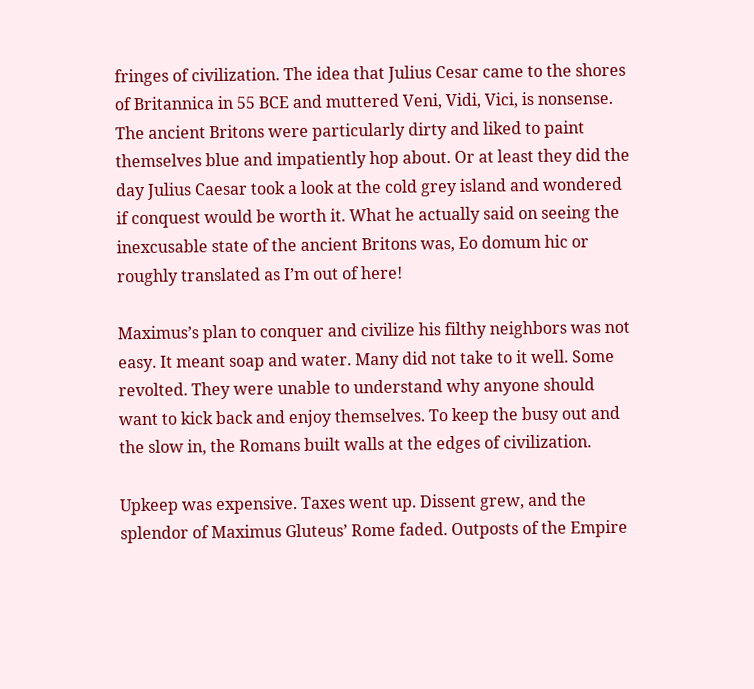fringes of civilization. The idea that Julius Cesar came to the shores of Britannica in 55 BCE and muttered Veni, Vidi, Vici, is nonsense. The ancient Britons were particularly dirty and liked to paint themselves blue and impatiently hop about. Or at least they did the day Julius Caesar took a look at the cold grey island and wondered if conquest would be worth it. What he actually said on seeing the inexcusable state of the ancient Britons was, Eo domum hic or roughly translated as I’m out of here!

Maximus’s plan to conquer and civilize his filthy neighbors was not easy. It meant soap and water. Many did not take to it well. Some revolted. They were unable to understand why anyone should want to kick back and enjoy themselves. To keep the busy out and the slow in, the Romans built walls at the edges of civilization.

Upkeep was expensive. Taxes went up. Dissent grew, and the splendor of Maximus Gluteus’ Rome faded. Outposts of the Empire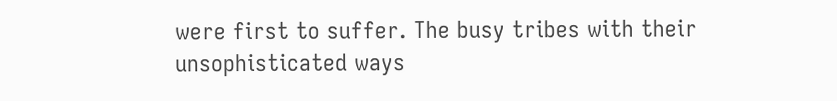were first to suffer. The busy tribes with their unsophisticated ways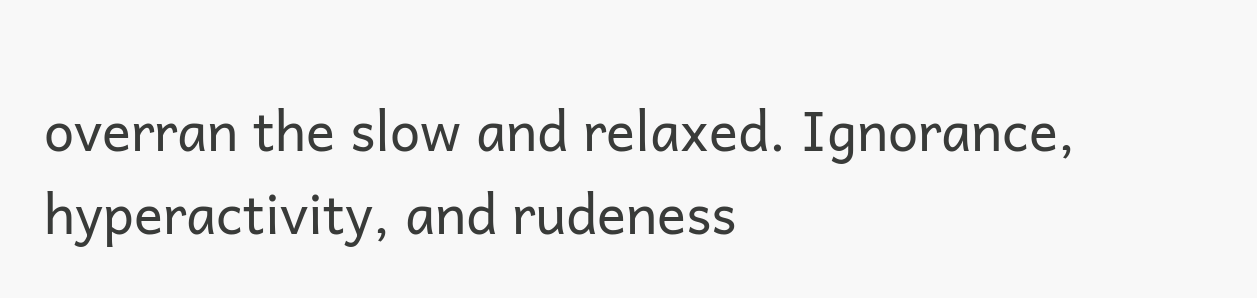overran the slow and relaxed. Ignorance, hyperactivity, and rudeness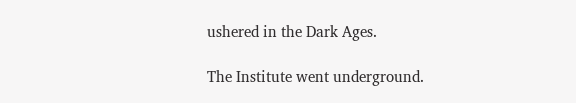ushered in the Dark Ages.

The Institute went underground.